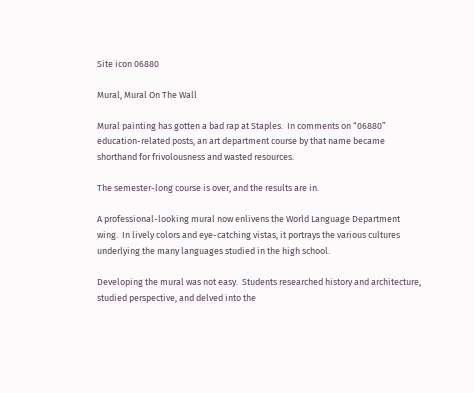Site icon 06880

Mural, Mural On The Wall

Mural painting has gotten a bad rap at Staples.  In comments on “06880” education-related posts, an art department course by that name became shorthand for frivolousness and wasted resources.

The semester-long course is over, and the results are in.

A professional-looking mural now enlivens the World Language Department wing.  In lively colors and eye-catching vistas, it portrays the various cultures underlying the many languages studied in the high school.

Developing the mural was not easy.  Students researched history and architecture, studied perspective, and delved into the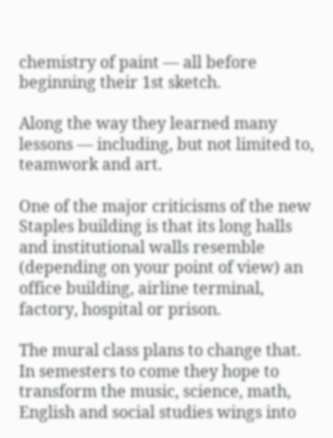chemistry of paint — all before beginning their 1st sketch.

Along the way they learned many lessons — including, but not limited to, teamwork and art.

One of the major criticisms of the new Staples building is that its long halls and institutional walls resemble (depending on your point of view) an office building, airline terminal, factory, hospital or prison.

The mural class plans to change that.  In semesters to come they hope to transform the music, science, math, English and social studies wings into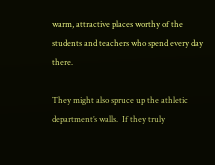warm, attractive places worthy of the students and teachers who spend every day there.

They might also spruce up the athletic department’s walls.  If they truly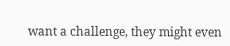want a challenge, they might even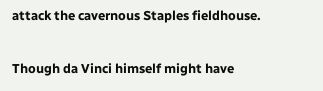attack the cavernous Staples fieldhouse.

Though da Vinci himself might have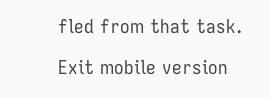fled from that task.

Exit mobile version